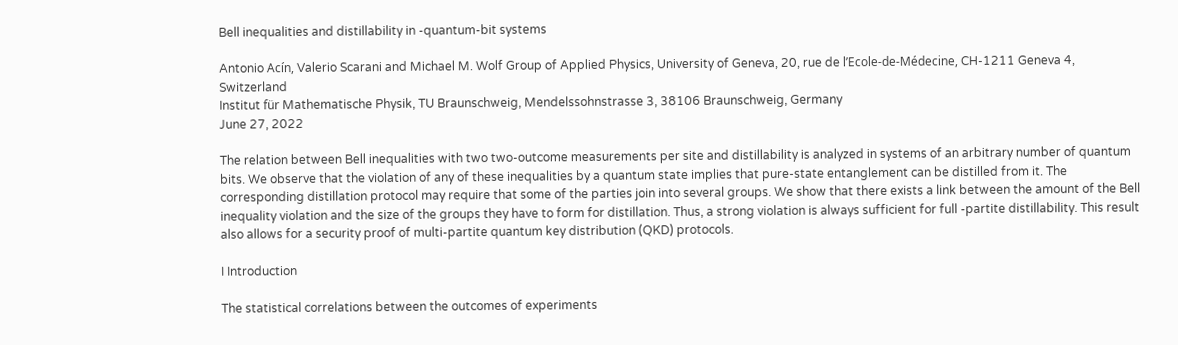Bell inequalities and distillability in -quantum-bit systems

Antonio Acín, Valerio Scarani and Michael M. Wolf Group of Applied Physics, University of Geneva, 20, rue de l’Ecole-de-Médecine, CH-1211 Geneva 4, Switzerland
Institut für Mathematische Physik, TU Braunschweig, Mendelssohnstrasse 3, 38106 Braunschweig, Germany
June 27, 2022

The relation between Bell inequalities with two two-outcome measurements per site and distillability is analyzed in systems of an arbitrary number of quantum bits. We observe that the violation of any of these inequalities by a quantum state implies that pure-state entanglement can be distilled from it. The corresponding distillation protocol may require that some of the parties join into several groups. We show that there exists a link between the amount of the Bell inequality violation and the size of the groups they have to form for distillation. Thus, a strong violation is always sufficient for full -partite distillability. This result also allows for a security proof of multi-partite quantum key distribution (QKD) protocols.

I Introduction

The statistical correlations between the outcomes of experiments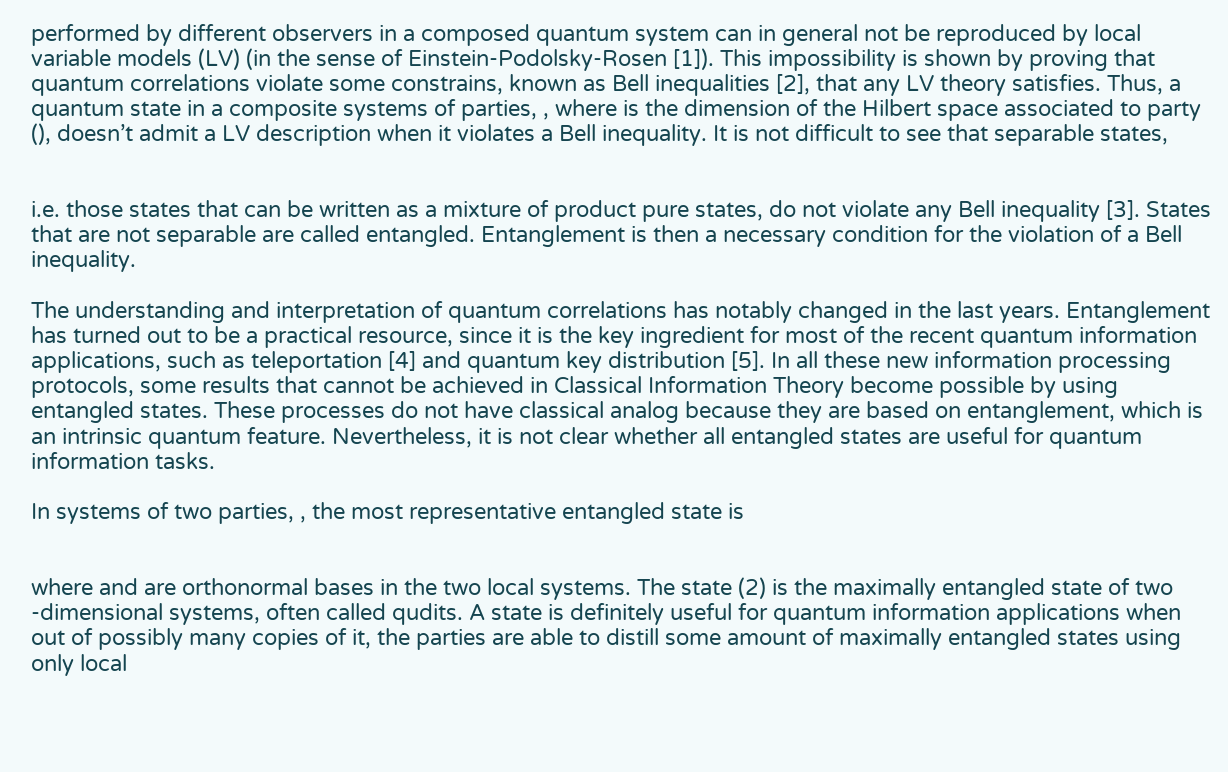performed by different observers in a composed quantum system can in general not be reproduced by local variable models (LV) (in the sense of Einstein-Podolsky-Rosen [1]). This impossibility is shown by proving that quantum correlations violate some constrains, known as Bell inequalities [2], that any LV theory satisfies. Thus, a quantum state in a composite systems of parties, , where is the dimension of the Hilbert space associated to party (), doesn’t admit a LV description when it violates a Bell inequality. It is not difficult to see that separable states,


i.e. those states that can be written as a mixture of product pure states, do not violate any Bell inequality [3]. States that are not separable are called entangled. Entanglement is then a necessary condition for the violation of a Bell inequality.

The understanding and interpretation of quantum correlations has notably changed in the last years. Entanglement has turned out to be a practical resource, since it is the key ingredient for most of the recent quantum information applications, such as teleportation [4] and quantum key distribution [5]. In all these new information processing protocols, some results that cannot be achieved in Classical Information Theory become possible by using entangled states. These processes do not have classical analog because they are based on entanglement, which is an intrinsic quantum feature. Nevertheless, it is not clear whether all entangled states are useful for quantum information tasks.

In systems of two parties, , the most representative entangled state is


where and are orthonormal bases in the two local systems. The state (2) is the maximally entangled state of two -dimensional systems, often called qudits. A state is definitely useful for quantum information applications when out of possibly many copies of it, the parties are able to distill some amount of maximally entangled states using only local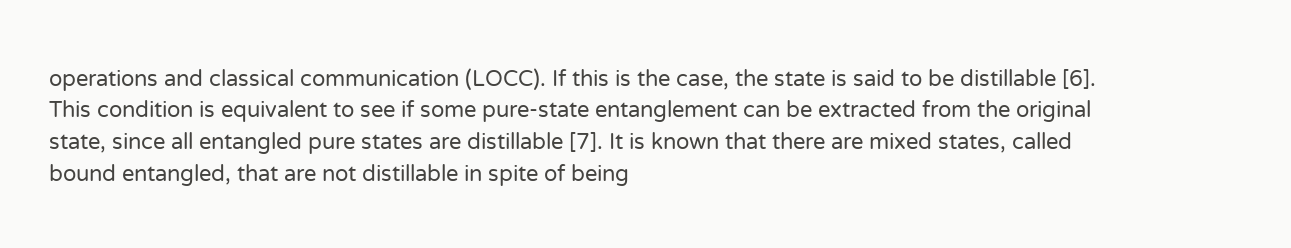operations and classical communication (LOCC). If this is the case, the state is said to be distillable [6]. This condition is equivalent to see if some pure-state entanglement can be extracted from the original state, since all entangled pure states are distillable [7]. It is known that there are mixed states, called bound entangled, that are not distillable in spite of being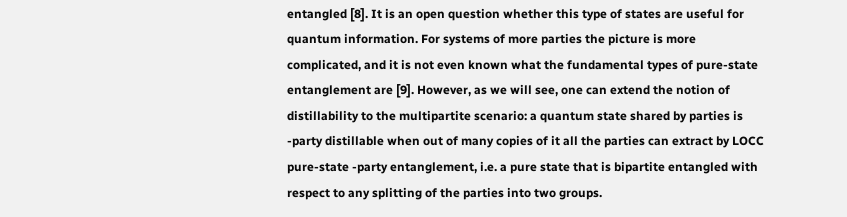entangled [8]. It is an open question whether this type of states are useful for quantum information. For systems of more parties the picture is more complicated, and it is not even known what the fundamental types of pure-state entanglement are [9]. However, as we will see, one can extend the notion of distillability to the multipartite scenario: a quantum state shared by parties is -party distillable when out of many copies of it all the parties can extract by LOCC pure-state -party entanglement, i.e. a pure state that is bipartite entangled with respect to any splitting of the parties into two groups.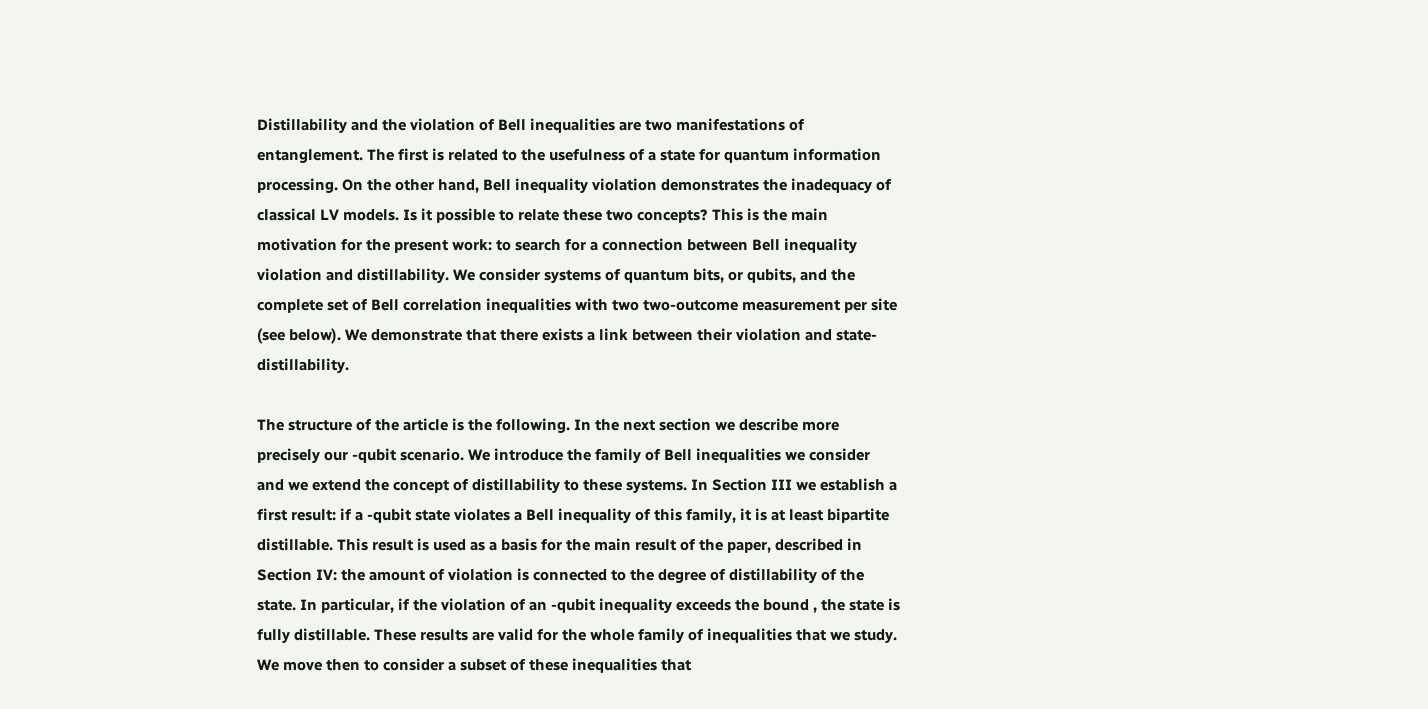Distillability and the violation of Bell inequalities are two manifestations of entanglement. The first is related to the usefulness of a state for quantum information processing. On the other hand, Bell inequality violation demonstrates the inadequacy of classical LV models. Is it possible to relate these two concepts? This is the main motivation for the present work: to search for a connection between Bell inequality violation and distillability. We consider systems of quantum bits, or qubits, and the complete set of Bell correlation inequalities with two two-outcome measurement per site (see below). We demonstrate that there exists a link between their violation and state-distillability.

The structure of the article is the following. In the next section we describe more precisely our -qubit scenario. We introduce the family of Bell inequalities we consider and we extend the concept of distillability to these systems. In Section III we establish a first result: if a -qubit state violates a Bell inequality of this family, it is at least bipartite distillable. This result is used as a basis for the main result of the paper, described in Section IV: the amount of violation is connected to the degree of distillability of the state. In particular, if the violation of an -qubit inequality exceeds the bound , the state is fully distillable. These results are valid for the whole family of inequalities that we study. We move then to consider a subset of these inequalities that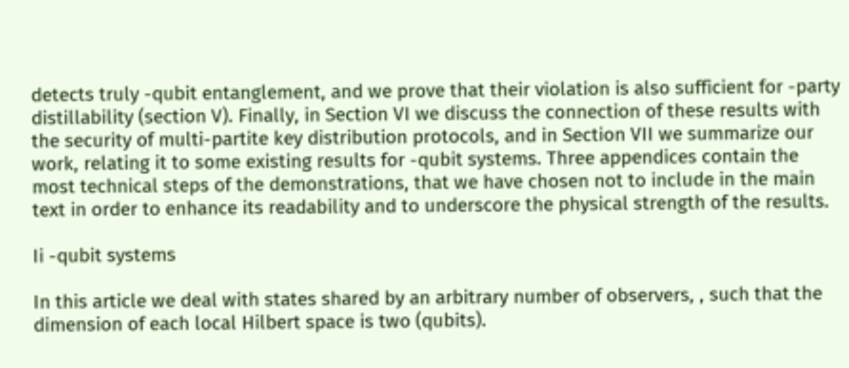detects truly -qubit entanglement, and we prove that their violation is also sufficient for -party distillability (section V). Finally, in Section VI we discuss the connection of these results with the security of multi-partite key distribution protocols, and in Section VII we summarize our work, relating it to some existing results for -qubit systems. Three appendices contain the most technical steps of the demonstrations, that we have chosen not to include in the main text in order to enhance its readability and to underscore the physical strength of the results.

Ii -qubit systems

In this article we deal with states shared by an arbitrary number of observers, , such that the dimension of each local Hilbert space is two (qubits).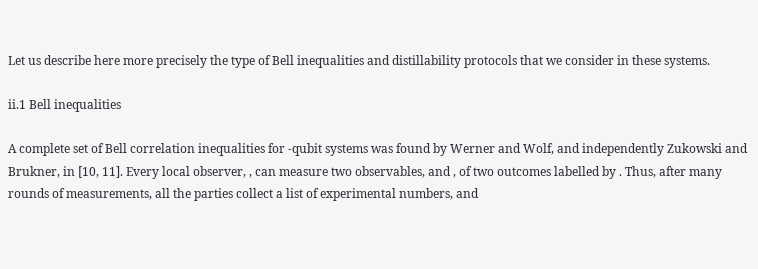Let us describe here more precisely the type of Bell inequalities and distillability protocols that we consider in these systems.

ii.1 Bell inequalities

A complete set of Bell correlation inequalities for -qubit systems was found by Werner and Wolf, and independently Zukowski and Brukner, in [10, 11]. Every local observer, , can measure two observables, and , of two outcomes labelled by . Thus, after many rounds of measurements, all the parties collect a list of experimental numbers, and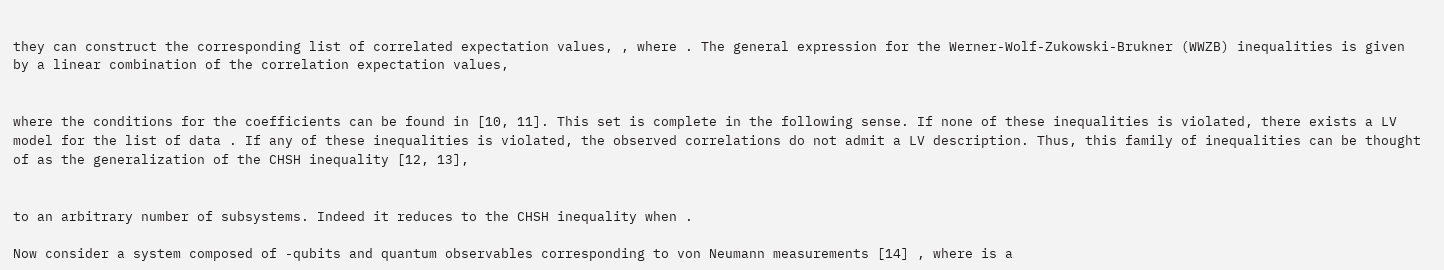they can construct the corresponding list of correlated expectation values, , where . The general expression for the Werner-Wolf-Zukowski-Brukner (WWZB) inequalities is given by a linear combination of the correlation expectation values,


where the conditions for the coefficients can be found in [10, 11]. This set is complete in the following sense. If none of these inequalities is violated, there exists a LV model for the list of data . If any of these inequalities is violated, the observed correlations do not admit a LV description. Thus, this family of inequalities can be thought of as the generalization of the CHSH inequality [12, 13],


to an arbitrary number of subsystems. Indeed it reduces to the CHSH inequality when .

Now consider a system composed of -qubits and quantum observables corresponding to von Neumann measurements [14] , where is a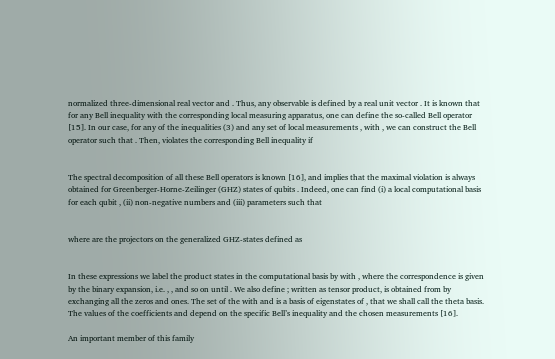normalized three-dimensional real vector and . Thus, any observable is defined by a real unit vector . It is known that for any Bell inequality with the corresponding local measuring apparatus, one can define the so-called Bell operator [15]. In our case, for any of the inequalities (3) and any set of local measurements , with , we can construct the Bell operator such that . Then, violates the corresponding Bell inequality if


The spectral decomposition of all these Bell operators is known [16], and implies that the maximal violation is always obtained for Greenberger-Horne-Zeilinger (GHZ) states of qubits . Indeed, one can find (i) a local computational basis for each qubit , (ii) non-negative numbers and (iii) parameters such that


where are the projectors on the generalized GHZ-states defined as


In these expressions we label the product states in the computational basis by with , where the correspondence is given by the binary expansion, i.e. , , and so on until . We also define ; written as tensor product, is obtained from by exchanging all the zeros and ones. The set of the with and is a basis of eigenstates of , that we shall call the theta basis. The values of the coefficients and depend on the specific Bell’s inequality and the chosen measurements [16].

An important member of this family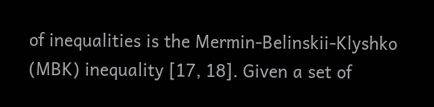of inequalities is the Mermin-Belinskii-Klyshko (MBK) inequality [17, 18]. Given a set of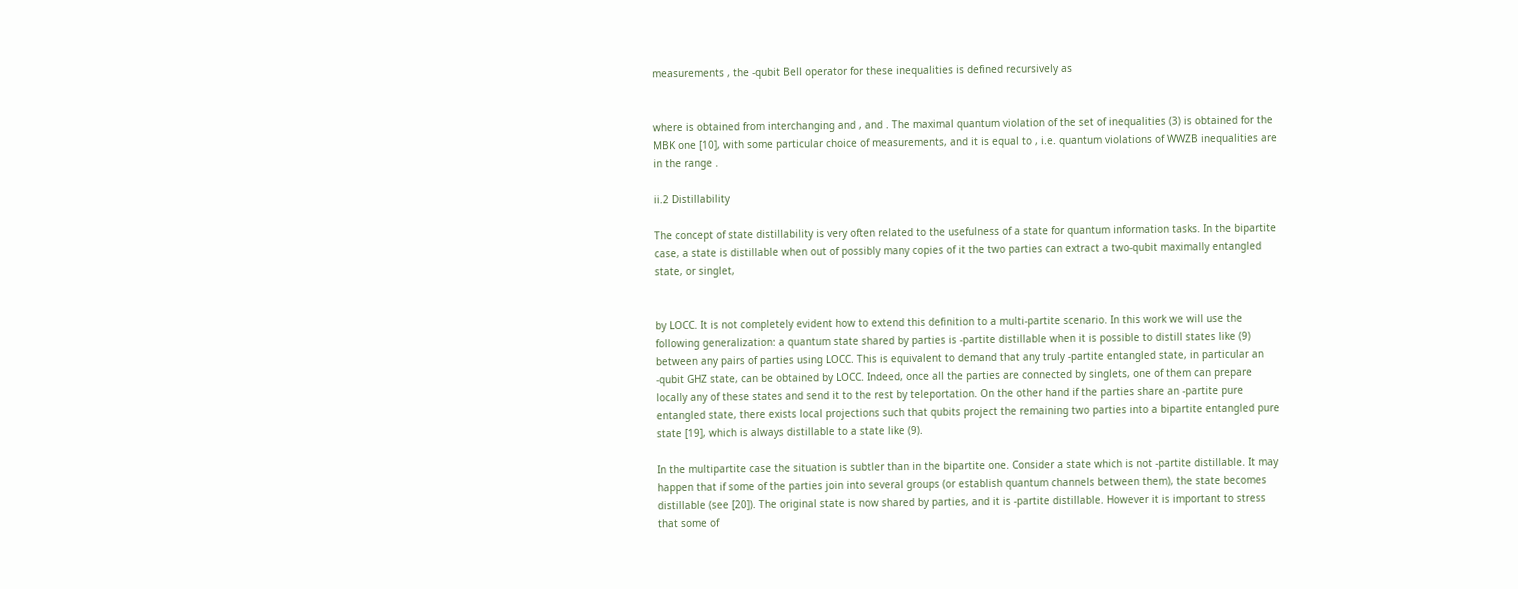measurements , the -qubit Bell operator for these inequalities is defined recursively as


where is obtained from interchanging and , and . The maximal quantum violation of the set of inequalities (3) is obtained for the MBK one [10], with some particular choice of measurements, and it is equal to , i.e. quantum violations of WWZB inequalities are in the range .

ii.2 Distillability

The concept of state distillability is very often related to the usefulness of a state for quantum information tasks. In the bipartite case, a state is distillable when out of possibly many copies of it the two parties can extract a two-qubit maximally entangled state, or singlet,


by LOCC. It is not completely evident how to extend this definition to a multi-partite scenario. In this work we will use the following generalization: a quantum state shared by parties is -partite distillable when it is possible to distill states like (9) between any pairs of parties using LOCC. This is equivalent to demand that any truly -partite entangled state, in particular an -qubit GHZ state, can be obtained by LOCC. Indeed, once all the parties are connected by singlets, one of them can prepare locally any of these states and send it to the rest by teleportation. On the other hand if the parties share an -partite pure entangled state, there exists local projections such that qubits project the remaining two parties into a bipartite entangled pure state [19], which is always distillable to a state like (9).

In the multipartite case the situation is subtler than in the bipartite one. Consider a state which is not -partite distillable. It may happen that if some of the parties join into several groups (or establish quantum channels between them), the state becomes distillable (see [20]). The original state is now shared by parties, and it is -partite distillable. However it is important to stress that some of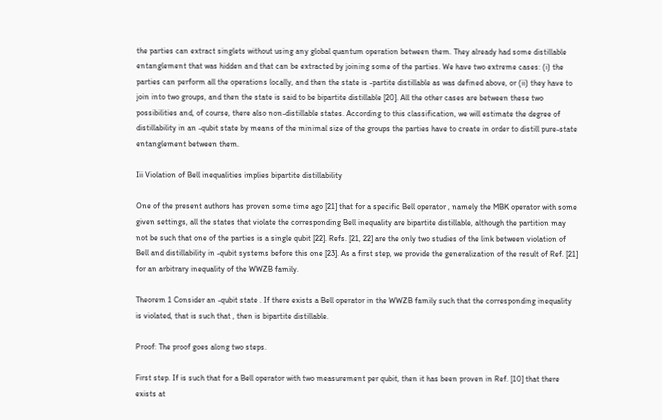the parties can extract singlets without using any global quantum operation between them. They already had some distillable entanglement that was hidden and that can be extracted by joining some of the parties. We have two extreme cases: (i) the parties can perform all the operations locally, and then the state is -partite distillable as was defined above, or (ii) they have to join into two groups, and then the state is said to be bipartite distillable [20]. All the other cases are between these two possibilities and, of course, there also non-distillable states. According to this classification, we will estimate the degree of distillability in an -qubit state by means of the minimal size of the groups the parties have to create in order to distill pure-state entanglement between them.

Iii Violation of Bell inequalities implies bipartite distillability

One of the present authors has proven some time ago [21] that for a specific Bell operator , namely the MBK operator with some given settings, all the states that violate the corresponding Bell inequality are bipartite distillable, although the partition may not be such that one of the parties is a single qubit [22]. Refs. [21, 22] are the only two studies of the link between violation of Bell and distillability in -qubit systems before this one [23]. As a first step, we provide the generalization of the result of Ref. [21] for an arbitrary inequality of the WWZB family.

Theorem 1 Consider an -qubit state . If there exists a Bell operator in the WWZB family such that the corresponding inequality is violated, that is such that , then is bipartite distillable.

Proof: The proof goes along two steps.

First step. If is such that for a Bell operator with two measurement per qubit, then it has been proven in Ref. [10] that there exists at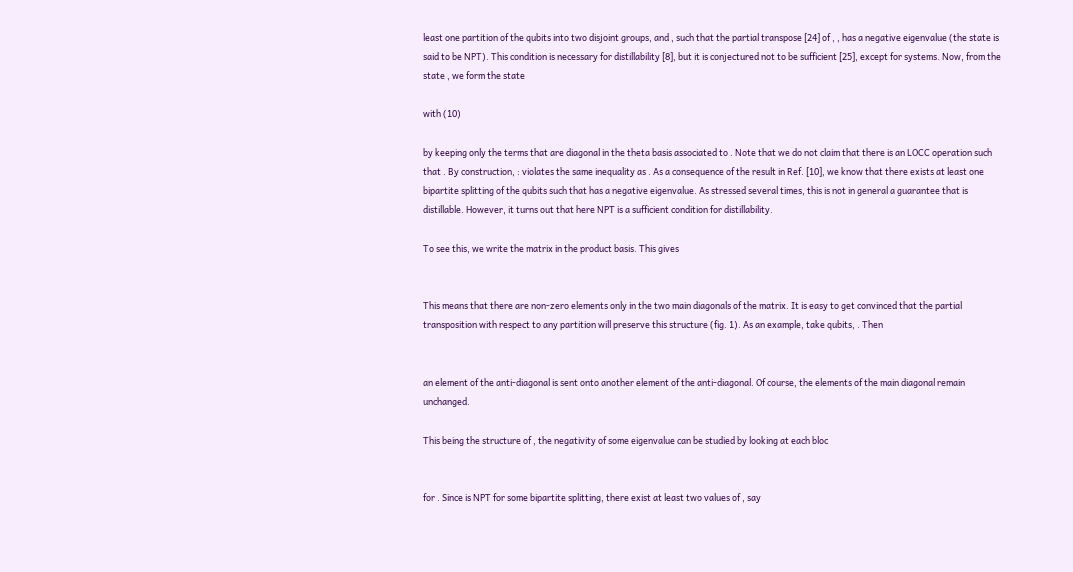least one partition of the qubits into two disjoint groups, and , such that the partial transpose [24] of , , has a negative eigenvalue (the state is said to be NPT). This condition is necessary for distillability [8], but it is conjectured not to be sufficient [25], except for systems. Now, from the state , we form the state

with (10)

by keeping only the terms that are diagonal in the theta basis associated to . Note that we do not claim that there is an LOCC operation such that . By construction, : violates the same inequality as . As a consequence of the result in Ref. [10], we know that there exists at least one bipartite splitting of the qubits such that has a negative eigenvalue. As stressed several times, this is not in general a guarantee that is distillable. However, it turns out that here NPT is a sufficient condition for distillability.

To see this, we write the matrix in the product basis. This gives


This means that there are non-zero elements only in the two main diagonals of the matrix. It is easy to get convinced that the partial transposition with respect to any partition will preserve this structure (fig. 1). As an example, take qubits, . Then


an element of the anti-diagonal is sent onto another element of the anti-diagonal. Of course, the elements of the main diagonal remain unchanged.

This being the structure of , the negativity of some eigenvalue can be studied by looking at each bloc


for . Since is NPT for some bipartite splitting, there exist at least two values of , say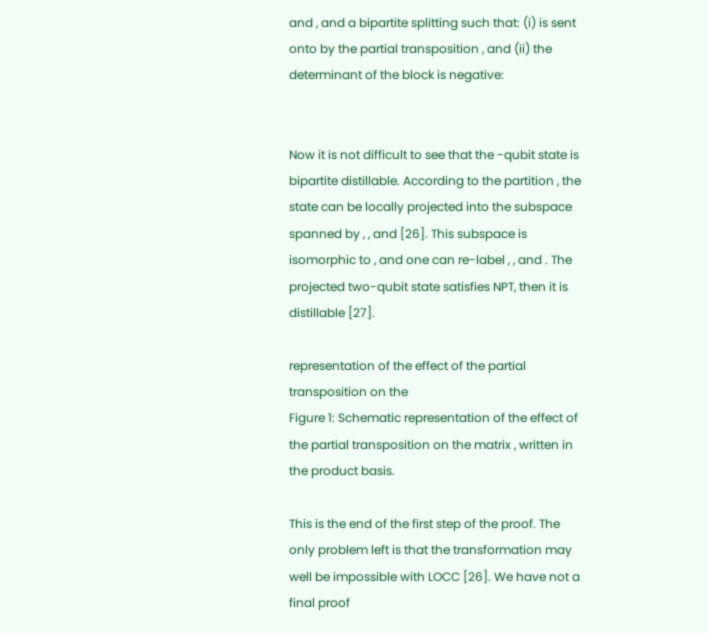and , and a bipartite splitting such that: (i) is sent onto by the partial transposition , and (ii) the determinant of the block is negative:


Now it is not difficult to see that the -qubit state is bipartite distillable. According to the partition , the state can be locally projected into the subspace spanned by , , and [26]. This subspace is isomorphic to , and one can re-label , , and . The projected two-qubit state satisfies NPT, then it is distillable [27].

representation of the effect of the partial transposition on the
Figure 1: Schematic representation of the effect of the partial transposition on the matrix , written in the product basis.

This is the end of the first step of the proof. The only problem left is that the transformation may well be impossible with LOCC [26]. We have not a final proof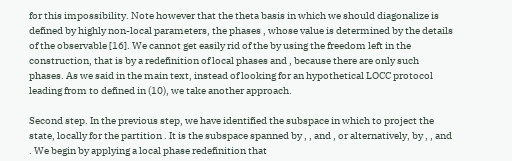for this impossibility. Note however that the theta basis in which we should diagonalize is defined by highly non-local parameters, the phases , whose value is determined by the details of the observable [16]. We cannot get easily rid of the by using the freedom left in the construction, that is by a redefinition of local phases and , because there are only such phases. As we said in the main text, instead of looking for an hypothetical LOCC protocol leading from to defined in (10), we take another approach.

Second step. In the previous step, we have identified the subspace in which to project the state, locally for the partition . It is the subspace spanned by , , and , or alternatively, by , , and . We begin by applying a local phase redefinition that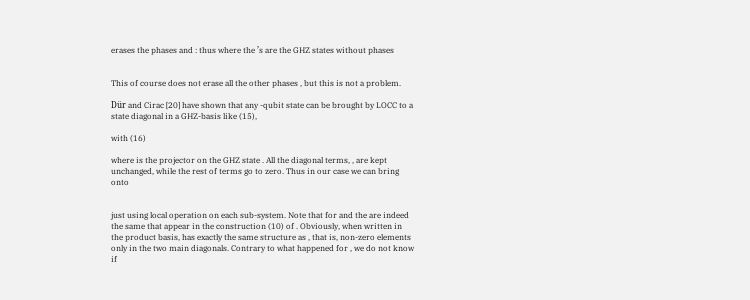erases the phases and : thus where the ’s are the GHZ states without phases


This of course does not erase all the other phases , but this is not a problem.

Dür and Cirac [20] have shown that any -qubit state can be brought by LOCC to a state diagonal in a GHZ-basis like (15),

with (16)

where is the projector on the GHZ state . All the diagonal terms, , are kept unchanged, while the rest of terms go to zero. Thus in our case we can bring onto


just using local operation on each sub-system. Note that for and the are indeed the same that appear in the construction (10) of . Obviously, when written in the product basis, has exactly the same structure as , that is, non-zero elements only in the two main diagonals. Contrary to what happened for , we do not know if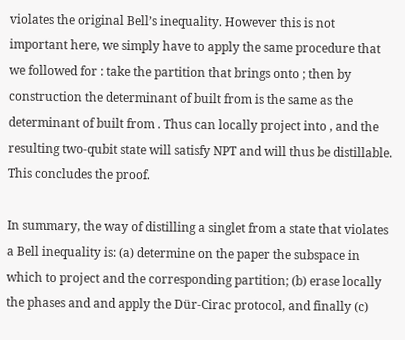violates the original Bell’s inequality. However this is not important here, we simply have to apply the same procedure that we followed for : take the partition that brings onto ; then by construction the determinant of built from is the same as the determinant of built from . Thus can locally project into , and the resulting two-qubit state will satisfy NPT and will thus be distillable. This concludes the proof.

In summary, the way of distilling a singlet from a state that violates a Bell inequality is: (a) determine on the paper the subspace in which to project and the corresponding partition; (b) erase locally the phases and and apply the Dür-Cirac protocol, and finally (c)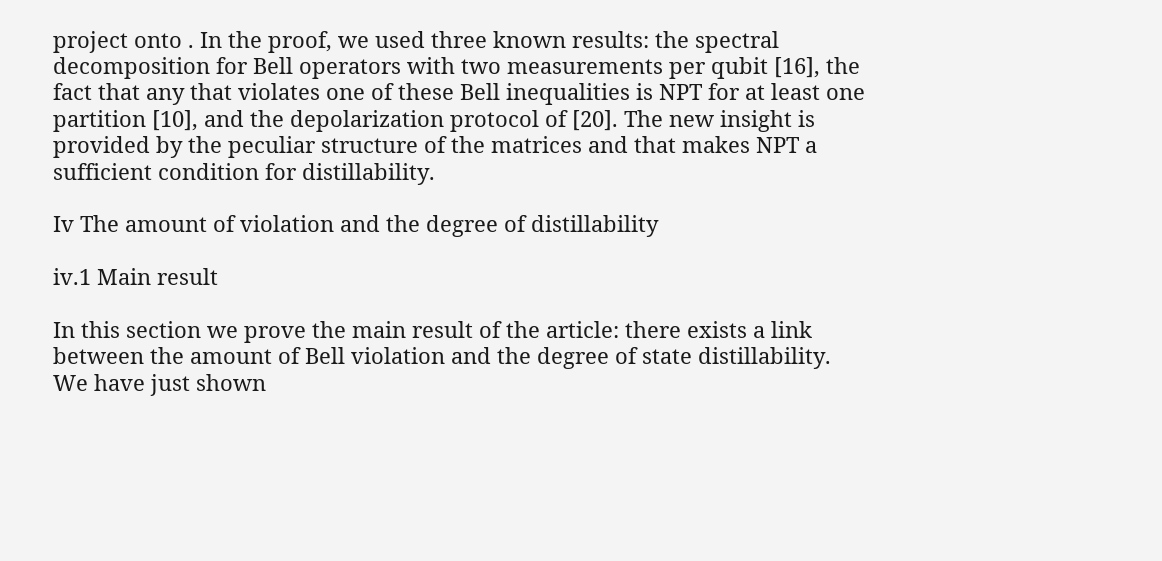project onto . In the proof, we used three known results: the spectral decomposition for Bell operators with two measurements per qubit [16], the fact that any that violates one of these Bell inequalities is NPT for at least one partition [10], and the depolarization protocol of [20]. The new insight is provided by the peculiar structure of the matrices and that makes NPT a sufficient condition for distillability.

Iv The amount of violation and the degree of distillability

iv.1 Main result

In this section we prove the main result of the article: there exists a link between the amount of Bell violation and the degree of state distillability. We have just shown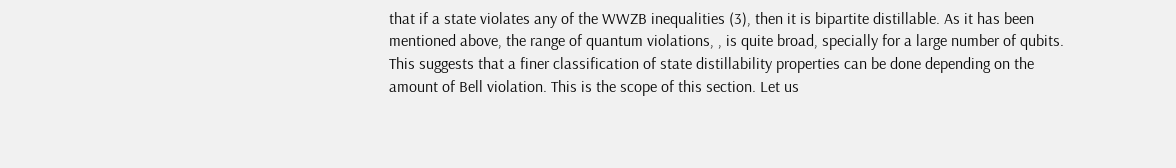that if a state violates any of the WWZB inequalities (3), then it is bipartite distillable. As it has been mentioned above, the range of quantum violations, , is quite broad, specially for a large number of qubits. This suggests that a finer classification of state distillability properties can be done depending on the amount of Bell violation. This is the scope of this section. Let us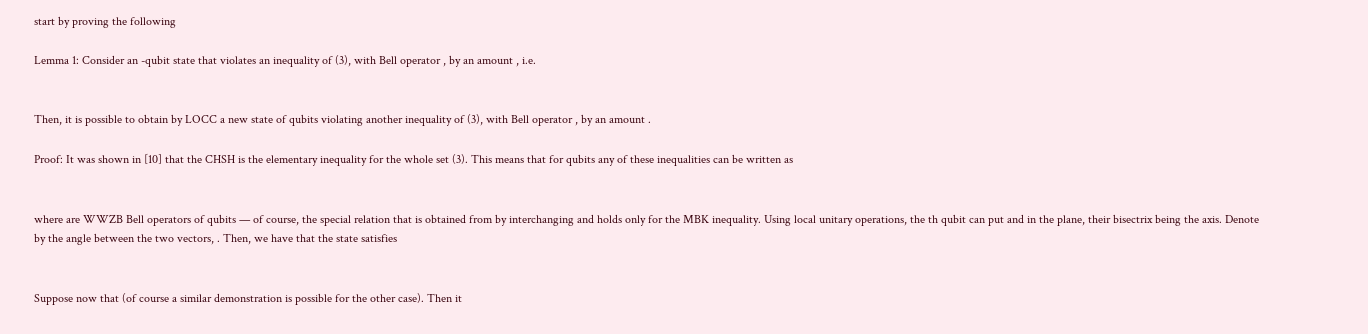start by proving the following

Lemma 1: Consider an -qubit state that violates an inequality of (3), with Bell operator , by an amount , i.e.


Then, it is possible to obtain by LOCC a new state of qubits violating another inequality of (3), with Bell operator , by an amount .

Proof: It was shown in [10] that the CHSH is the elementary inequality for the whole set (3). This means that for qubits any of these inequalities can be written as


where are WWZB Bell operators of qubits — of course, the special relation that is obtained from by interchanging and holds only for the MBK inequality. Using local unitary operations, the th qubit can put and in the plane, their bisectrix being the axis. Denote by the angle between the two vectors, . Then, we have that the state satisfies


Suppose now that (of course a similar demonstration is possible for the other case). Then it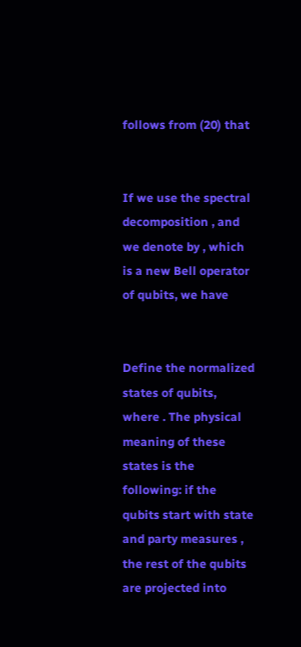follows from (20) that


If we use the spectral decomposition , and we denote by , which is a new Bell operator of qubits, we have


Define the normalized states of qubits, where . The physical meaning of these states is the following: if the qubits start with state and party measures , the rest of the qubits are projected into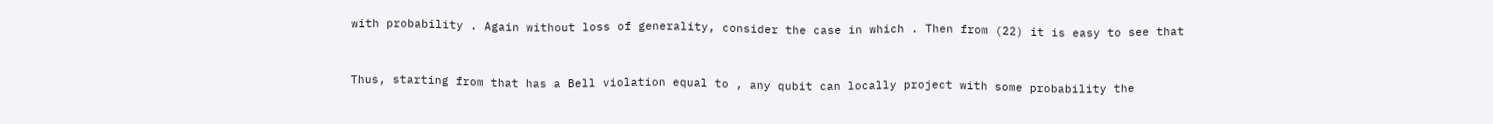with probability . Again without loss of generality, consider the case in which . Then from (22) it is easy to see that


Thus, starting from that has a Bell violation equal to , any qubit can locally project with some probability the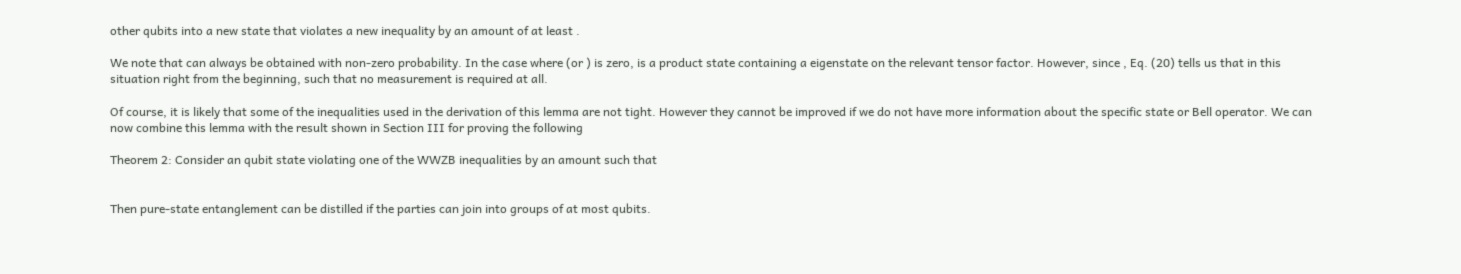other qubits into a new state that violates a new inequality by an amount of at least .

We note that can always be obtained with non-zero probability. In the case where (or ) is zero, is a product state containing a eigenstate on the relevant tensor factor. However, since , Eq. (20) tells us that in this situation right from the beginning, such that no measurement is required at all.

Of course, it is likely that some of the inequalities used in the derivation of this lemma are not tight. However they cannot be improved if we do not have more information about the specific state or Bell operator. We can now combine this lemma with the result shown in Section III for proving the following

Theorem 2: Consider an qubit state violating one of the WWZB inequalities by an amount such that


Then pure-state entanglement can be distilled if the parties can join into groups of at most qubits.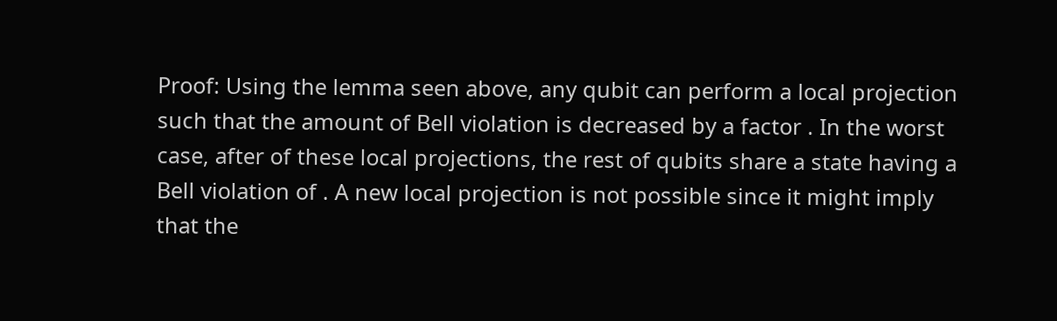Proof: Using the lemma seen above, any qubit can perform a local projection such that the amount of Bell violation is decreased by a factor . In the worst case, after of these local projections, the rest of qubits share a state having a Bell violation of . A new local projection is not possible since it might imply that the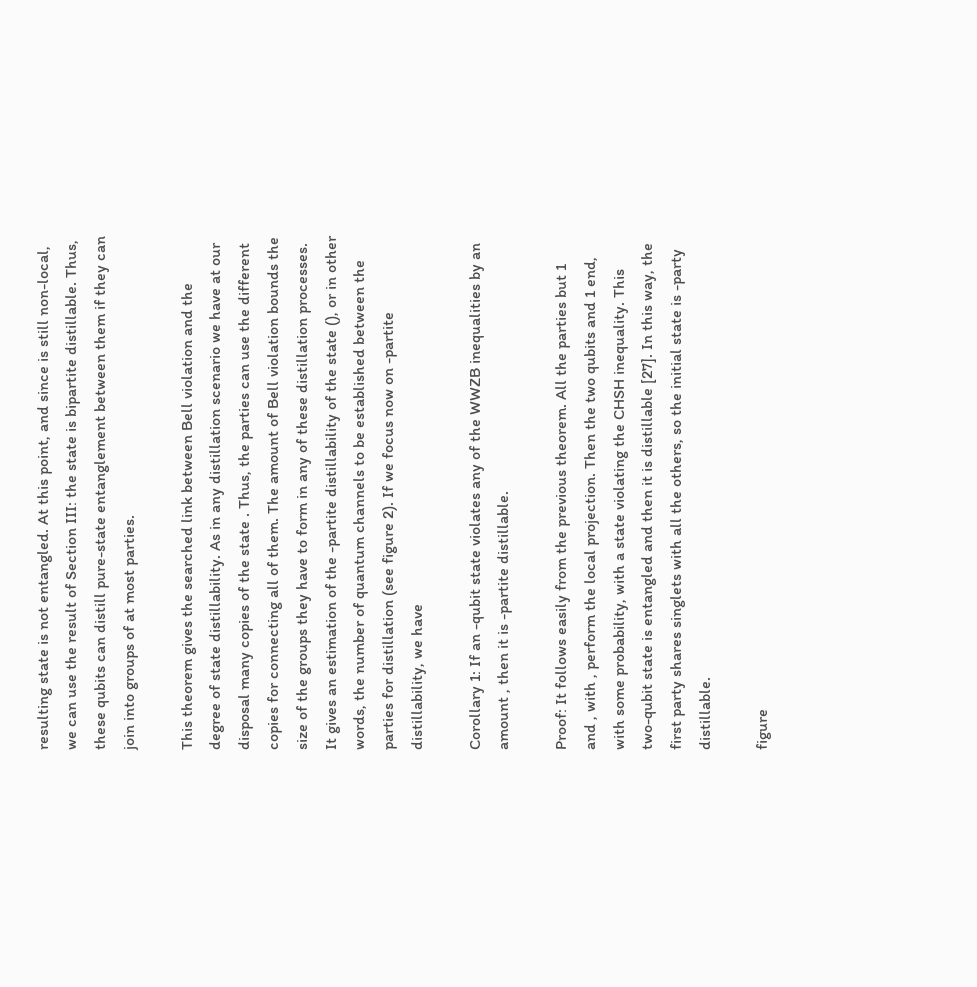resulting state is not entangled. At this point, and since is still non-local, we can use the result of Section III: the state is bipartite distillable. Thus, these qubits can distill pure-state entanglement between them if they can join into groups of at most parties.

This theorem gives the searched link between Bell violation and the degree of state distillability. As in any distillation scenario we have at our disposal many copies of the state . Thus, the parties can use the different copies for connecting all of them. The amount of Bell violation bounds the size of the groups they have to form in any of these distillation processes. It gives an estimation of the -partite distillability of the state (), or in other words, the number of quantum channels to be established between the parties for distillation (see figure 2). If we focus now on -partite distillability, we have

Corollary 1: If an -qubit state violates any of the WWZB inequalities by an amount , then it is -partite distillable.

Proof: It follows easily from the previous theorem. All the parties but 1 and , with , perform the local projection. Then the two qubits and 1 end, with some probability, with a state violating the CHSH inequality. This two-qubit state is entangled and then it is distillable [27]. In this way, the first party shares singlets with all the others, so the initial state is -party distillable.

figure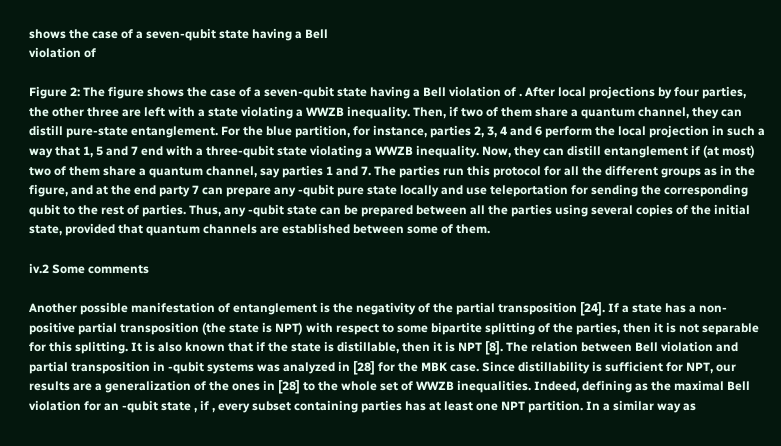shows the case of a seven-qubit state having a Bell
violation of

Figure 2: The figure shows the case of a seven-qubit state having a Bell violation of . After local projections by four parties, the other three are left with a state violating a WWZB inequality. Then, if two of them share a quantum channel, they can distill pure-state entanglement. For the blue partition, for instance, parties 2, 3, 4 and 6 perform the local projection in such a way that 1, 5 and 7 end with a three-qubit state violating a WWZB inequality. Now, they can distill entanglement if (at most) two of them share a quantum channel, say parties 1 and 7. The parties run this protocol for all the different groups as in the figure, and at the end party 7 can prepare any -qubit pure state locally and use teleportation for sending the corresponding qubit to the rest of parties. Thus, any -qubit state can be prepared between all the parties using several copies of the initial state, provided that quantum channels are established between some of them.

iv.2 Some comments

Another possible manifestation of entanglement is the negativity of the partial transposition [24]. If a state has a non-positive partial transposition (the state is NPT) with respect to some bipartite splitting of the parties, then it is not separable for this splitting. It is also known that if the state is distillable, then it is NPT [8]. The relation between Bell violation and partial transposition in -qubit systems was analyzed in [28] for the MBK case. Since distillability is sufficient for NPT, our results are a generalization of the ones in [28] to the whole set of WWZB inequalities. Indeed, defining as the maximal Bell violation for an -qubit state , if , every subset containing parties has at least one NPT partition. In a similar way as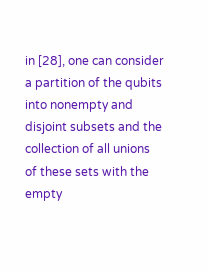in [28], one can consider a partition of the qubits into nonempty and disjoint subsets and the collection of all unions of these sets with the empty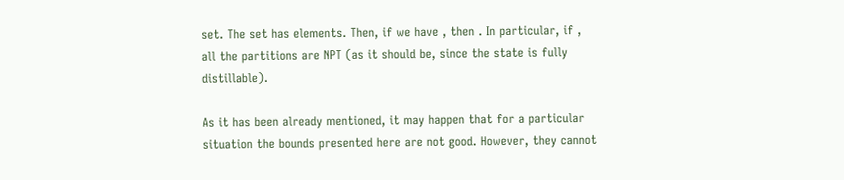set. The set has elements. Then, if we have , then . In particular, if , all the partitions are NPT (as it should be, since the state is fully distillable).

As it has been already mentioned, it may happen that for a particular situation the bounds presented here are not good. However, they cannot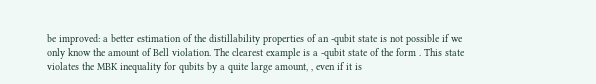be improved: a better estimation of the distillability properties of an -qubit state is not possible if we only know the amount of Bell violation. The clearest example is a -qubit state of the form . This state violates the MBK inequality for qubits by a quite large amount, , even if it is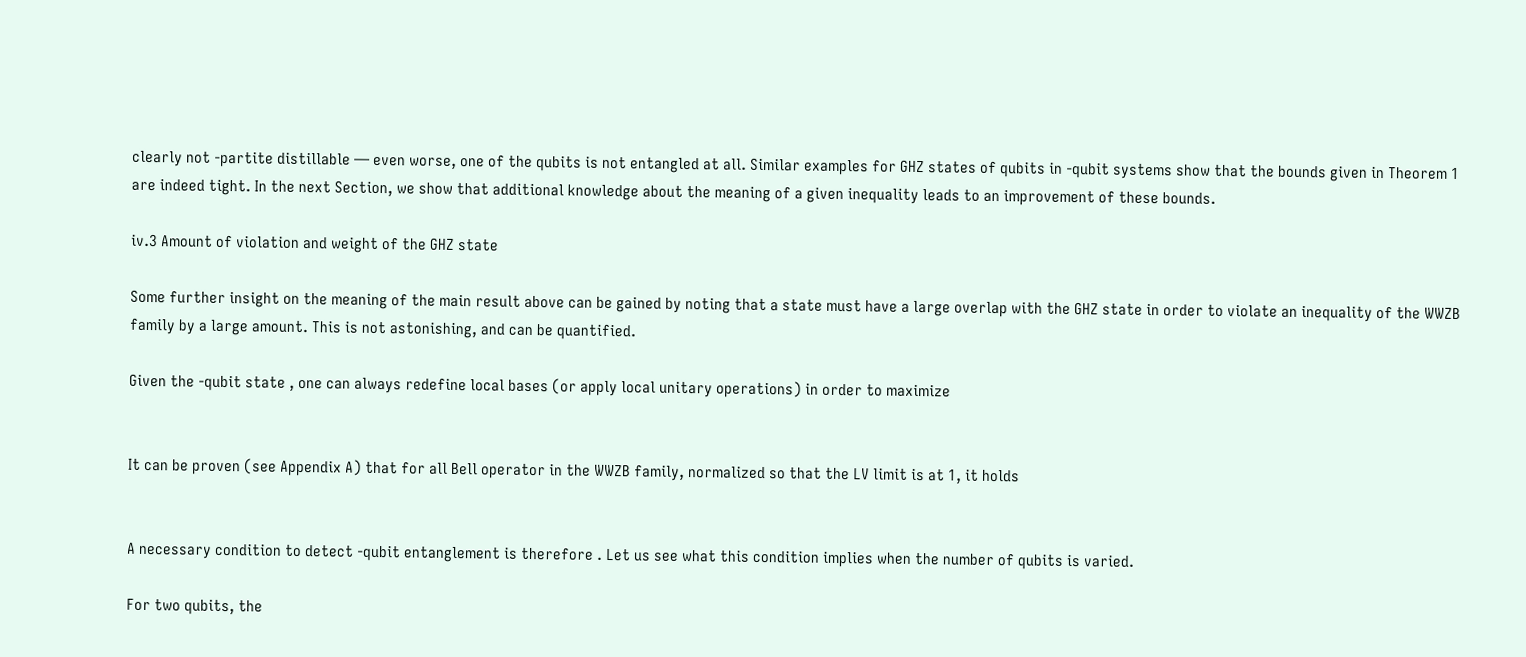clearly not -partite distillable — even worse, one of the qubits is not entangled at all. Similar examples for GHZ states of qubits in -qubit systems show that the bounds given in Theorem 1 are indeed tight. In the next Section, we show that additional knowledge about the meaning of a given inequality leads to an improvement of these bounds.

iv.3 Amount of violation and weight of the GHZ state

Some further insight on the meaning of the main result above can be gained by noting that a state must have a large overlap with the GHZ state in order to violate an inequality of the WWZB family by a large amount. This is not astonishing, and can be quantified.

Given the -qubit state , one can always redefine local bases (or apply local unitary operations) in order to maximize


It can be proven (see Appendix A) that for all Bell operator in the WWZB family, normalized so that the LV limit is at 1, it holds


A necessary condition to detect -qubit entanglement is therefore . Let us see what this condition implies when the number of qubits is varied.

For two qubits, the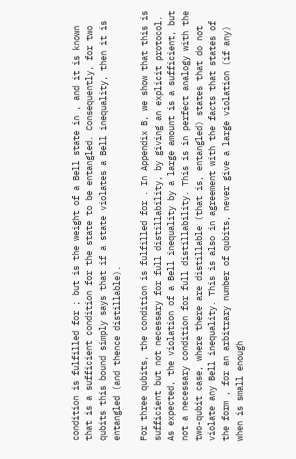condition is fulfilled for ; but is the weight of a Bell state in , and it is known that is a sufficient condition for the state to be entangled. Consequently, for two qubits this bound simply says that if a state violates a Bell inequality, then it is entangled (and thence distillable).

For three qubits, the condition is fulfilled for . In Appendix B, we show that this is sufficient but not necessary for full distillability, by giving an explicit protocol. As expected, the violation of a Bell inequality by a large amount is a sufficient, but not a necessary condition for full distillability. This is in perfect analogy with the two-qubit case, where there are distillable (that is, entangled) states that do not violate any Bell inequality. This is also in agreement with the facts that states of the form , for an arbitrary number of qubits, never give a large violation (if any) when is small enough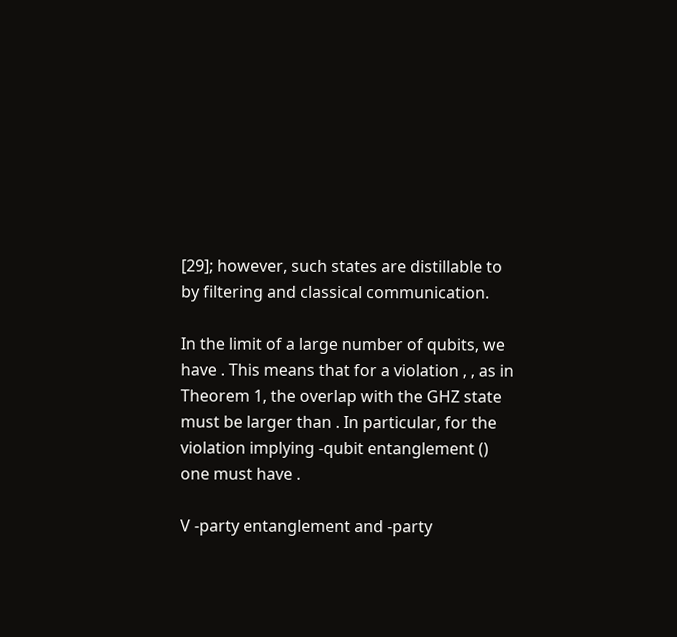[29]; however, such states are distillable to by filtering and classical communication.

In the limit of a large number of qubits, we have . This means that for a violation , , as in Theorem 1, the overlap with the GHZ state must be larger than . In particular, for the violation implying -qubit entanglement () one must have .

V -party entanglement and -party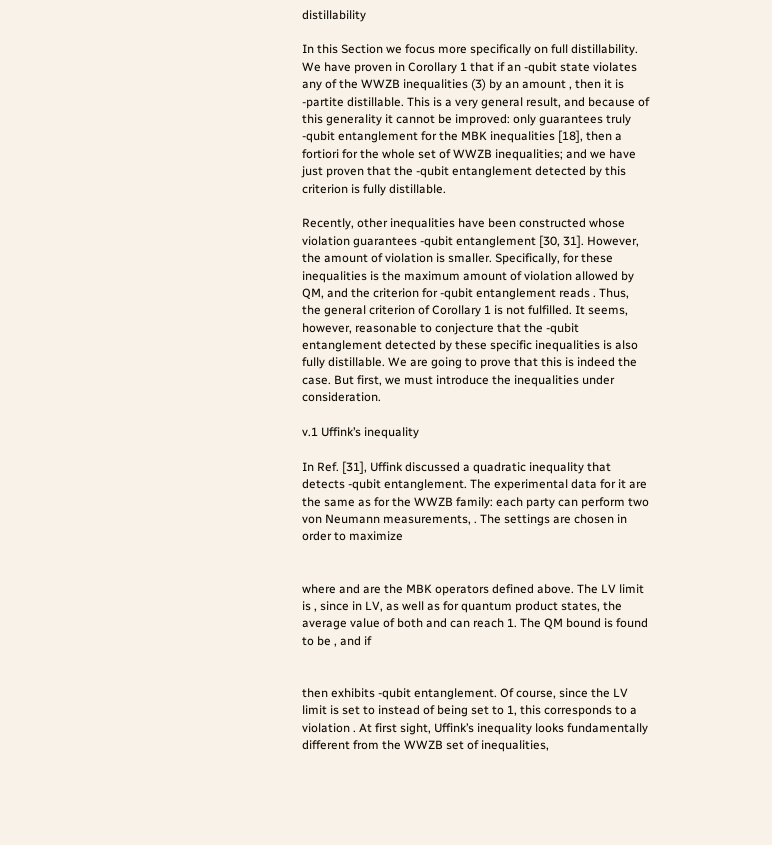distillability

In this Section we focus more specifically on full distillability. We have proven in Corollary 1 that if an -qubit state violates any of the WWZB inequalities (3) by an amount , then it is -partite distillable. This is a very general result, and because of this generality it cannot be improved: only guarantees truly -qubit entanglement for the MBK inequalities [18], then a fortiori for the whole set of WWZB inequalities; and we have just proven that the -qubit entanglement detected by this criterion is fully distillable.

Recently, other inequalities have been constructed whose violation guarantees -qubit entanglement [30, 31]. However, the amount of violation is smaller. Specifically, for these inequalities is the maximum amount of violation allowed by QM, and the criterion for -qubit entanglement reads . Thus, the general criterion of Corollary 1 is not fulfilled. It seems, however, reasonable to conjecture that the -qubit entanglement detected by these specific inequalities is also fully distillable. We are going to prove that this is indeed the case. But first, we must introduce the inequalities under consideration.

v.1 Uffink’s inequality

In Ref. [31], Uffink discussed a quadratic inequality that detects -qubit entanglement. The experimental data for it are the same as for the WWZB family: each party can perform two von Neumann measurements, . The settings are chosen in order to maximize


where and are the MBK operators defined above. The LV limit is , since in LV, as well as for quantum product states, the average value of both and can reach 1. The QM bound is found to be , and if


then exhibits -qubit entanglement. Of course, since the LV limit is set to instead of being set to 1, this corresponds to a violation . At first sight, Uffink’s inequality looks fundamentally different from the WWZB set of inequalities,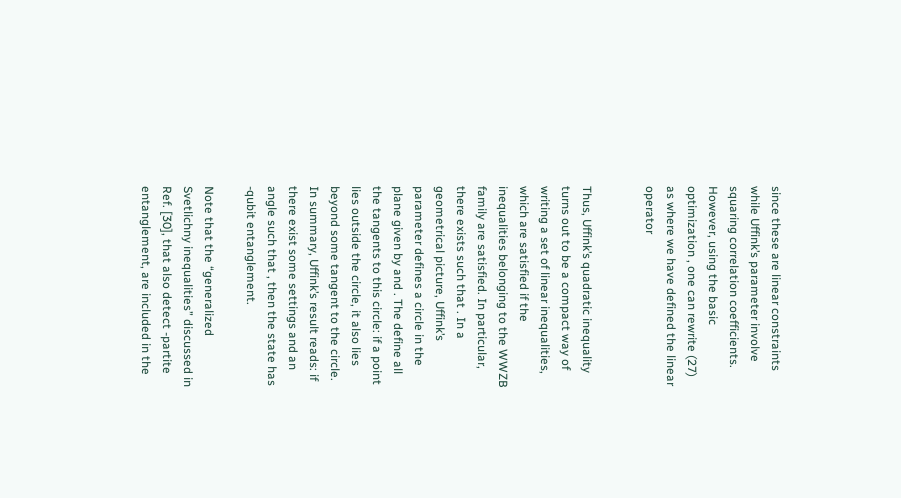since these are linear constraints while Uffink’s parameter involve squaring correlation coefficients. However, using the basic optimization , one can rewrite (27) as where we have defined the linear operator


Thus, Uffink’s quadratic inequality turns out to be a compact way of writing a set of linear inequalities, which are satisfied if the inequalities belonging to the WWZB family are satisfied. In particular, there exists such that . In a geometrical picture, Uffink’s parameter defines a circle in the plane given by and . The define all the tangents to this circle: if a point lies outside the circle, it also lies beyond some tangent to the circle. In summary, Uffink’s result reads: if there exist some settings and an angle such that , then the state has -qubit entanglement.

Note that the “generalized Svetlichny inequalities” discussed in Ref. [30], that also detect -partite entanglement, are included in the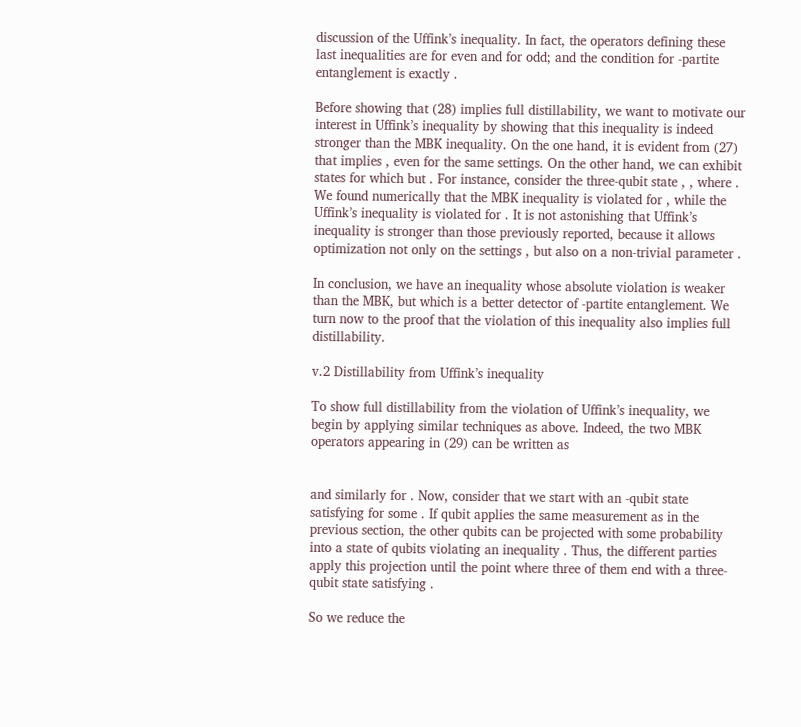discussion of the Uffink’s inequality. In fact, the operators defining these last inequalities are for even and for odd; and the condition for -partite entanglement is exactly .

Before showing that (28) implies full distillability, we want to motivate our interest in Uffink’s inequality by showing that this inequality is indeed stronger than the MBK inequality. On the one hand, it is evident from (27) that implies , even for the same settings. On the other hand, we can exhibit states for which but . For instance, consider the three-qubit state , , where . We found numerically that the MBK inequality is violated for , while the Uffink’s inequality is violated for . It is not astonishing that Uffink’s inequality is stronger than those previously reported, because it allows optimization not only on the settings , but also on a non-trivial parameter .

In conclusion, we have an inequality whose absolute violation is weaker than the MBK, but which is a better detector of -partite entanglement. We turn now to the proof that the violation of this inequality also implies full distillability.

v.2 Distillability from Uffink’s inequality

To show full distillability from the violation of Uffink’s inequality, we begin by applying similar techniques as above. Indeed, the two MBK operators appearing in (29) can be written as


and similarly for . Now, consider that we start with an -qubit state satisfying for some . If qubit applies the same measurement as in the previous section, the other qubits can be projected with some probability into a state of qubits violating an inequality . Thus, the different parties apply this projection until the point where three of them end with a three-qubit state satisfying .

So we reduce the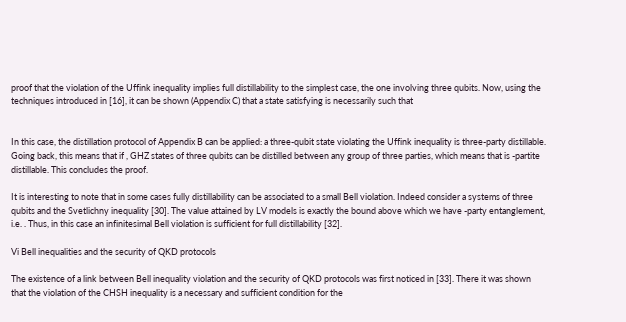proof that the violation of the Uffink inequality implies full distillability to the simplest case, the one involving three qubits. Now, using the techniques introduced in [16], it can be shown (Appendix C) that a state satisfying is necessarily such that


In this case, the distillation protocol of Appendix B can be applied: a three-qubit state violating the Uffink inequality is three-party distillable. Going back, this means that if , GHZ states of three qubits can be distilled between any group of three parties, which means that is -partite distillable. This concludes the proof.

It is interesting to note that in some cases fully distillability can be associated to a small Bell violation. Indeed consider a systems of three qubits and the Svetlichny inequality [30]. The value attained by LV models is exactly the bound above which we have -party entanglement, i.e. . Thus, in this case an infinitesimal Bell violation is sufficient for full distillability [32].

Vi Bell inequalities and the security of QKD protocols

The existence of a link between Bell inequality violation and the security of QKD protocols was first noticed in [33]. There it was shown that the violation of the CHSH inequality is a necessary and sufficient condition for the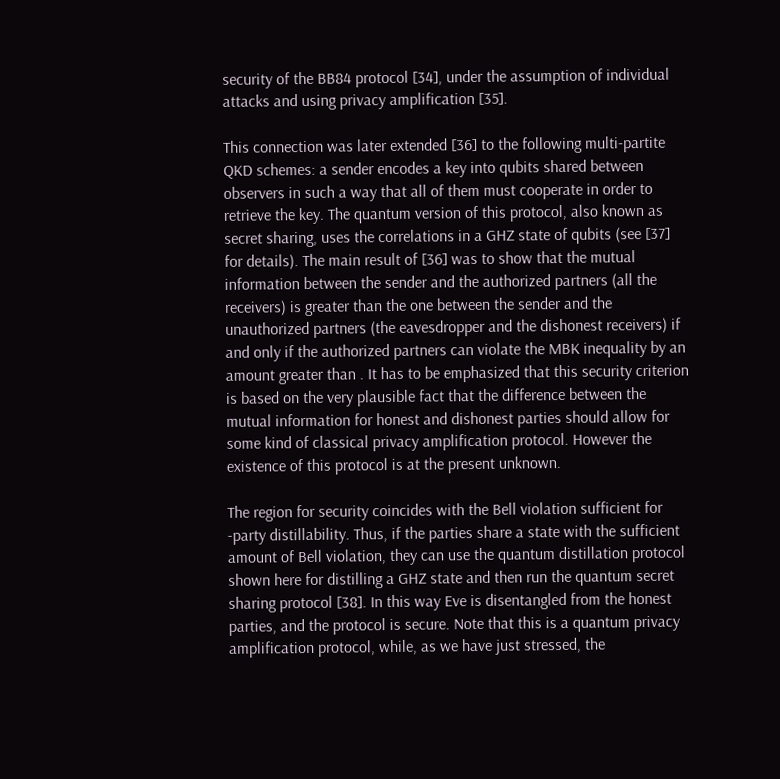security of the BB84 protocol [34], under the assumption of individual attacks and using privacy amplification [35].

This connection was later extended [36] to the following multi-partite QKD schemes: a sender encodes a key into qubits shared between observers in such a way that all of them must cooperate in order to retrieve the key. The quantum version of this protocol, also known as secret sharing, uses the correlations in a GHZ state of qubits (see [37] for details). The main result of [36] was to show that the mutual information between the sender and the authorized partners (all the receivers) is greater than the one between the sender and the unauthorized partners (the eavesdropper and the dishonest receivers) if and only if the authorized partners can violate the MBK inequality by an amount greater than . It has to be emphasized that this security criterion is based on the very plausible fact that the difference between the mutual information for honest and dishonest parties should allow for some kind of classical privacy amplification protocol. However the existence of this protocol is at the present unknown.

The region for security coincides with the Bell violation sufficient for -party distillability. Thus, if the parties share a state with the sufficient amount of Bell violation, they can use the quantum distillation protocol shown here for distilling a GHZ state and then run the quantum secret sharing protocol [38]. In this way Eve is disentangled from the honest parties, and the protocol is secure. Note that this is a quantum privacy amplification protocol, while, as we have just stressed, the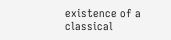existence of a classical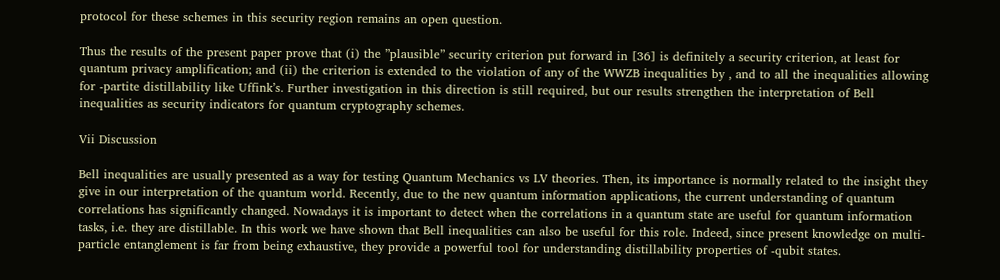protocol for these schemes in this security region remains an open question.

Thus the results of the present paper prove that (i) the ”plausible” security criterion put forward in [36] is definitely a security criterion, at least for quantum privacy amplification; and (ii) the criterion is extended to the violation of any of the WWZB inequalities by , and to all the inequalities allowing for -partite distillability like Uffink’s. Further investigation in this direction is still required, but our results strengthen the interpretation of Bell inequalities as security indicators for quantum cryptography schemes.

Vii Discussion

Bell inequalities are usually presented as a way for testing Quantum Mechanics vs LV theories. Then, its importance is normally related to the insight they give in our interpretation of the quantum world. Recently, due to the new quantum information applications, the current understanding of quantum correlations has significantly changed. Nowadays it is important to detect when the correlations in a quantum state are useful for quantum information tasks, i.e. they are distillable. In this work we have shown that Bell inequalities can also be useful for this role. Indeed, since present knowledge on multi-particle entanglement is far from being exhaustive, they provide a powerful tool for understanding distillability properties of -qubit states.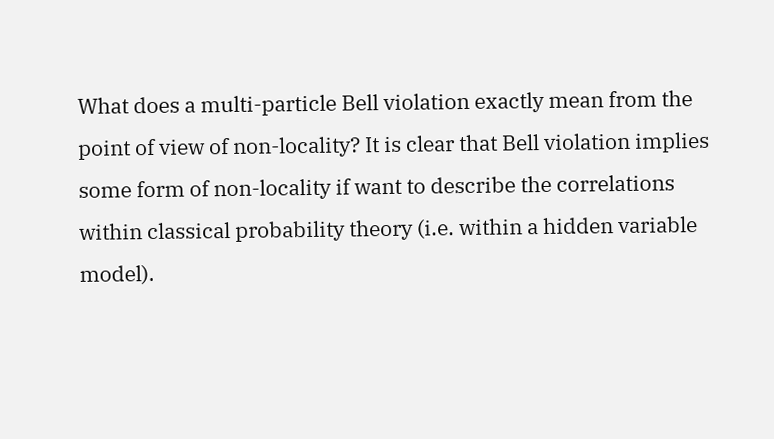What does a multi-particle Bell violation exactly mean from the point of view of non-locality? It is clear that Bell violation implies some form of non-locality if want to describe the correlations within classical probability theory (i.e. within a hidden variable model).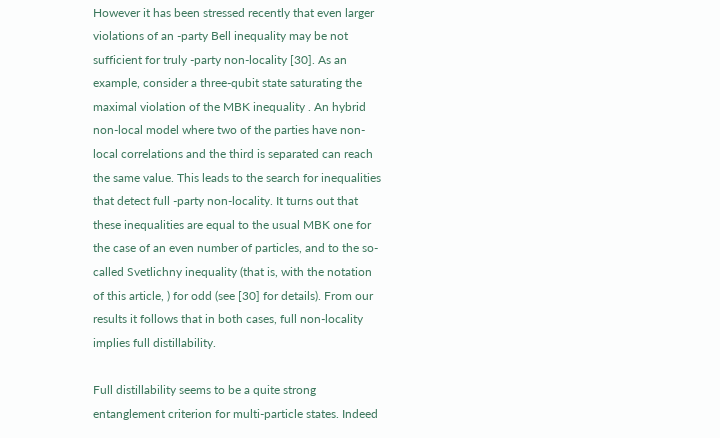However it has been stressed recently that even larger violations of an -party Bell inequality may be not sufficient for truly -party non-locality [30]. As an example, consider a three-qubit state saturating the maximal violation of the MBK inequality . An hybrid non-local model where two of the parties have non-local correlations and the third is separated can reach the same value. This leads to the search for inequalities that detect full -party non-locality. It turns out that these inequalities are equal to the usual MBK one for the case of an even number of particles, and to the so-called Svetlichny inequality (that is, with the notation of this article, ) for odd (see [30] for details). From our results it follows that in both cases, full non-locality implies full distillability.

Full distillability seems to be a quite strong entanglement criterion for multi-particle states. Indeed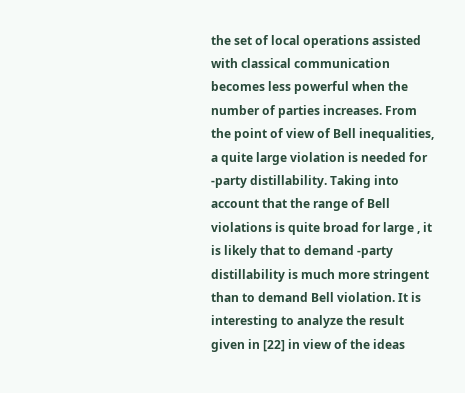the set of local operations assisted with classical communication becomes less powerful when the number of parties increases. From the point of view of Bell inequalities, a quite large violation is needed for -party distillability. Taking into account that the range of Bell violations is quite broad for large , it is likely that to demand -party distillability is much more stringent than to demand Bell violation. It is interesting to analyze the result given in [22] in view of the ideas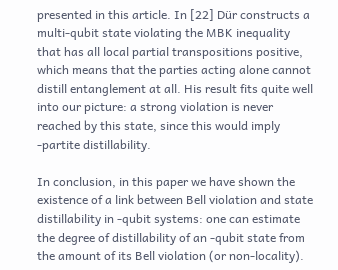presented in this article. In [22] Dür constructs a multi-qubit state violating the MBK inequality that has all local partial transpositions positive, which means that the parties acting alone cannot distill entanglement at all. His result fits quite well into our picture: a strong violation is never reached by this state, since this would imply -partite distillability.

In conclusion, in this paper we have shown the existence of a link between Bell violation and state distillability in -qubit systems: one can estimate the degree of distillability of an -qubit state from the amount of its Bell violation (or non-locality).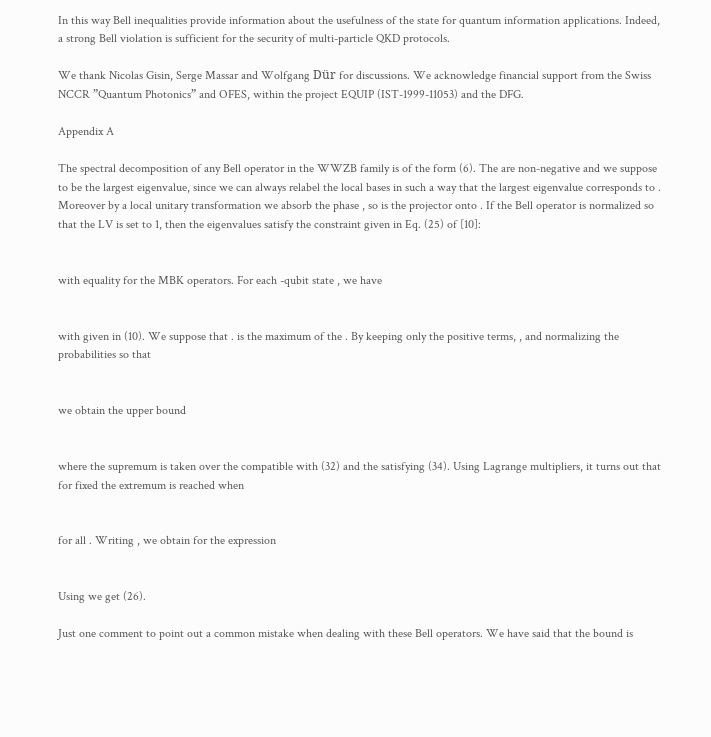In this way Bell inequalities provide information about the usefulness of the state for quantum information applications. Indeed, a strong Bell violation is sufficient for the security of multi-particle QKD protocols.

We thank Nicolas Gisin, Serge Massar and Wolfgang Dür for discussions. We acknowledge financial support from the Swiss NCCR ”Quantum Photonics” and OFES, within the project EQUIP (IST-1999-11053) and the DFG.

Appendix A

The spectral decomposition of any Bell operator in the WWZB family is of the form (6). The are non-negative and we suppose to be the largest eigenvalue, since we can always relabel the local bases in such a way that the largest eigenvalue corresponds to . Moreover by a local unitary transformation we absorb the phase , so is the projector onto . If the Bell operator is normalized so that the LV is set to 1, then the eigenvalues satisfy the constraint given in Eq. (25) of [10]:


with equality for the MBK operators. For each -qubit state , we have


with given in (10). We suppose that . is the maximum of the . By keeping only the positive terms, , and normalizing the probabilities so that


we obtain the upper bound


where the supremum is taken over the compatible with (32) and the satisfying (34). Using Lagrange multipliers, it turns out that for fixed the extremum is reached when


for all . Writing , we obtain for the expression


Using we get (26).

Just one comment to point out a common mistake when dealing with these Bell operators. We have said that the bound is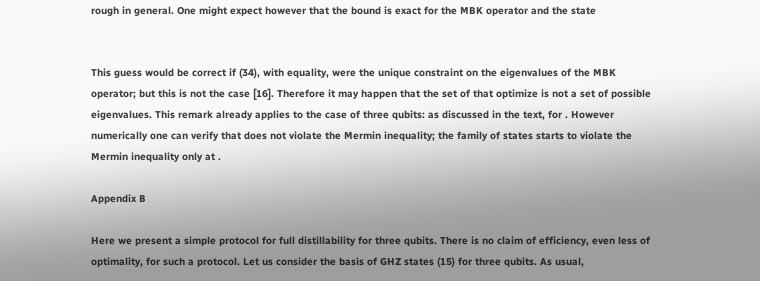rough in general. One might expect however that the bound is exact for the MBK operator and the state


This guess would be correct if (34), with equality, were the unique constraint on the eigenvalues of the MBK operator; but this is not the case [16]. Therefore it may happen that the set of that optimize is not a set of possible eigenvalues. This remark already applies to the case of three qubits: as discussed in the text, for . However numerically one can verify that does not violate the Mermin inequality; the family of states starts to violate the Mermin inequality only at .

Appendix B

Here we present a simple protocol for full distillability for three qubits. There is no claim of efficiency, even less of optimality, for such a protocol. Let us consider the basis of GHZ states (15) for three qubits. As usual,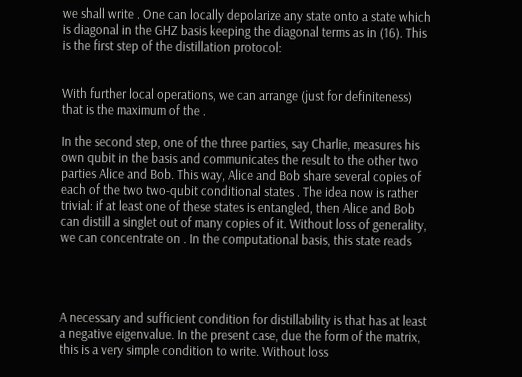we shall write . One can locally depolarize any state onto a state which is diagonal in the GHZ basis keeping the diagonal terms as in (16). This is the first step of the distillation protocol:


With further local operations, we can arrange (just for definiteness) that is the maximum of the .

In the second step, one of the three parties, say Charlie, measures his own qubit in the basis and communicates the result to the other two parties Alice and Bob. This way, Alice and Bob share several copies of each of the two two-qubit conditional states . The idea now is rather trivial: if at least one of these states is entangled, then Alice and Bob can distill a singlet out of many copies of it. Without loss of generality, we can concentrate on . In the computational basis, this state reads




A necessary and sufficient condition for distillability is that has at least a negative eigenvalue. In the present case, due the form of the matrix, this is a very simple condition to write. Without loss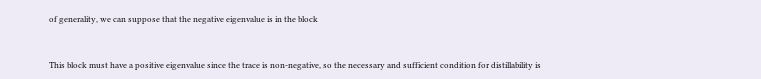of generality, we can suppose that the negative eigenvalue is in the block


This block must have a positive eigenvalue since the trace is non-negative, so the necessary and sufficient condition for distillability is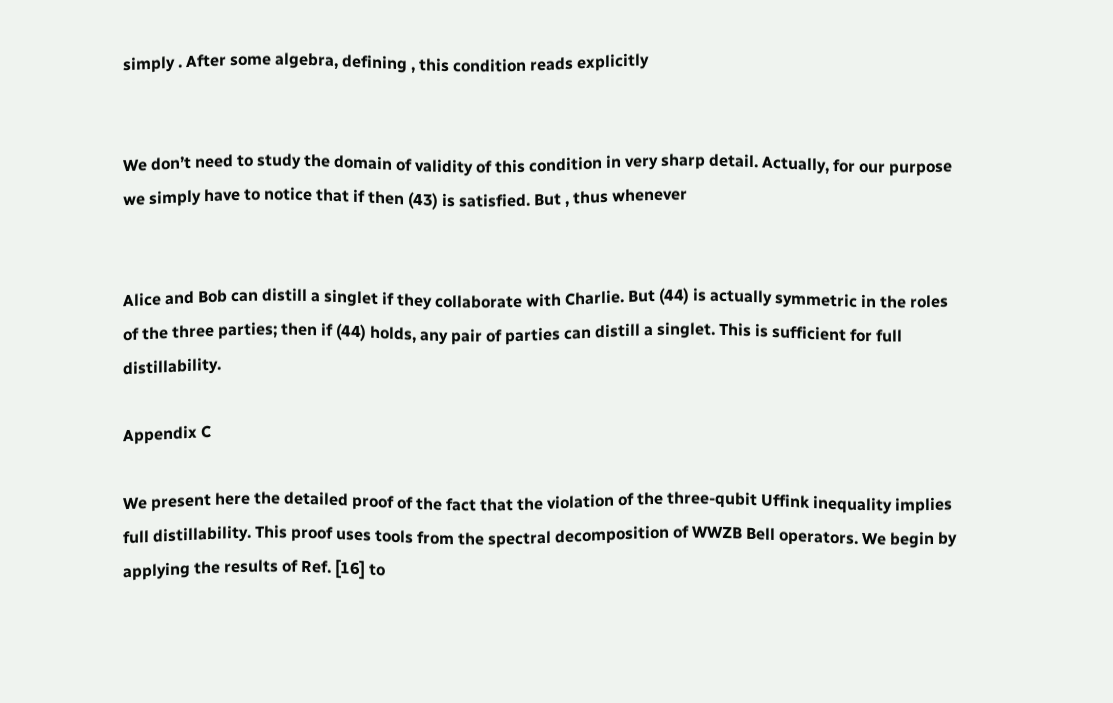simply . After some algebra, defining , this condition reads explicitly


We don’t need to study the domain of validity of this condition in very sharp detail. Actually, for our purpose we simply have to notice that if then (43) is satisfied. But , thus whenever


Alice and Bob can distill a singlet if they collaborate with Charlie. But (44) is actually symmetric in the roles of the three parties; then if (44) holds, any pair of parties can distill a singlet. This is sufficient for full distillability.

Appendix C

We present here the detailed proof of the fact that the violation of the three-qubit Uffink inequality implies full distillability. This proof uses tools from the spectral decomposition of WWZB Bell operators. We begin by applying the results of Ref. [16] to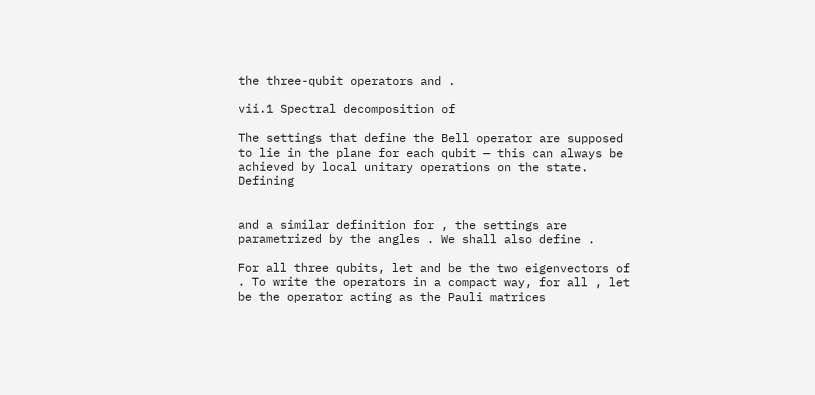the three-qubit operators and .

vii.1 Spectral decomposition of

The settings that define the Bell operator are supposed to lie in the plane for each qubit — this can always be achieved by local unitary operations on the state. Defining


and a similar definition for , the settings are parametrized by the angles . We shall also define .

For all three qubits, let and be the two eigenvectors of . To write the operators in a compact way, for all , let be the operator acting as the Pauli matrices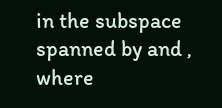in the subspace spanned by and , where